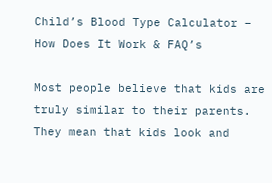Child’s Blood Type Calculator – How Does It Work & FAQ’s

Most people believe that kids are truly similar to their parents. They mean that kids look and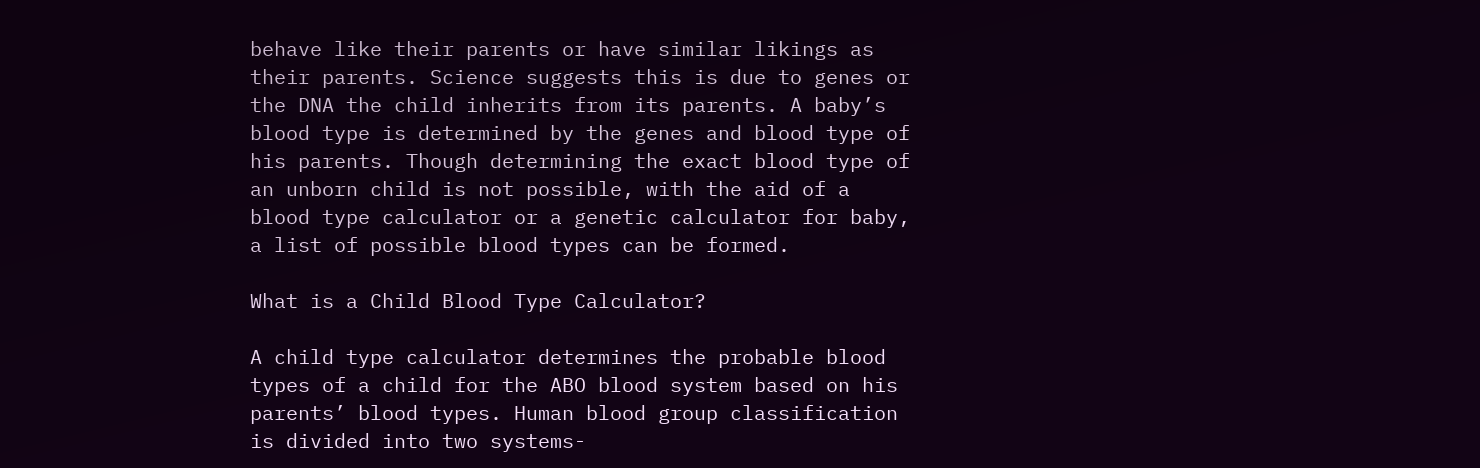behave like their parents or have similar likings as their parents. Science suggests this is due to genes or the DNA the child inherits from its parents. A baby’s blood type is determined by the genes and blood type of his parents. Though determining the exact blood type of an unborn child is not possible, with the aid of a blood type calculator or a genetic calculator for baby, a list of possible blood types can be formed.

What is a Child Blood Type Calculator?

A child type calculator determines the probable blood types of a child for the ABO blood system based on his parents’ blood types. Human blood group classification is divided into two systems-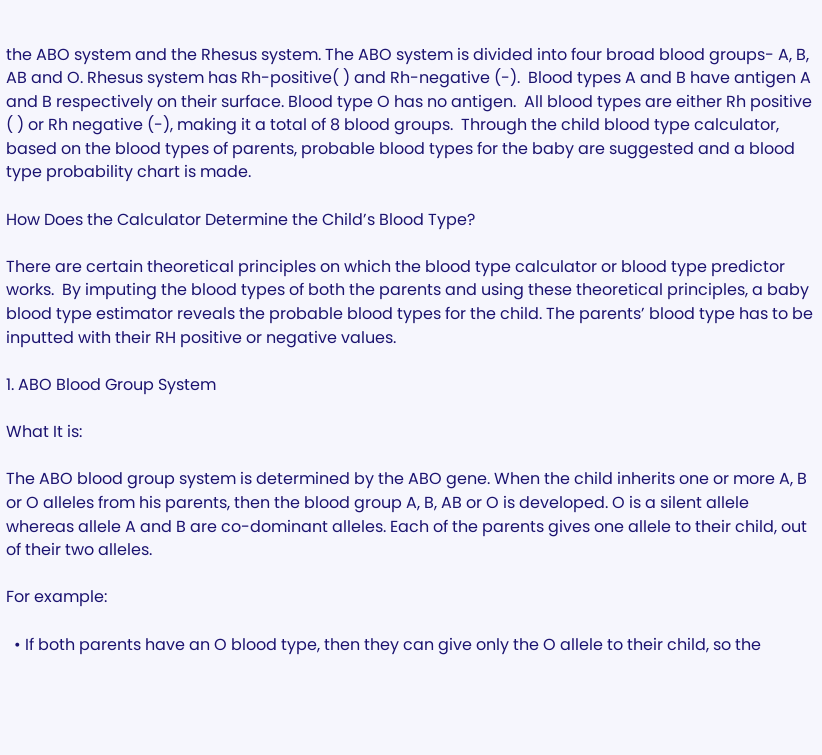the ABO system and the Rhesus system. The ABO system is divided into four broad blood groups- A, B, AB and O. Rhesus system has Rh-positive( ) and Rh-negative (-).  Blood types A and B have antigen A and B respectively on their surface. Blood type O has no antigen.  All blood types are either Rh positive ( ) or Rh negative (-), making it a total of 8 blood groups.  Through the child blood type calculator, based on the blood types of parents, probable blood types for the baby are suggested and a blood type probability chart is made.

How Does the Calculator Determine the Child’s Blood Type?

There are certain theoretical principles on which the blood type calculator or blood type predictor works.  By imputing the blood types of both the parents and using these theoretical principles, a baby blood type estimator reveals the probable blood types for the child. The parents’ blood type has to be inputted with their RH positive or negative values.

1. ABO Blood Group System

What It is:

The ABO blood group system is determined by the ABO gene. When the child inherits one or more A, B or O alleles from his parents, then the blood group A, B, AB or O is developed. O is a silent allele whereas allele A and B are co-dominant alleles. Each of the parents gives one allele to their child, out of their two alleles.

For example:

  • If both parents have an O blood type, then they can give only the O allele to their child, so the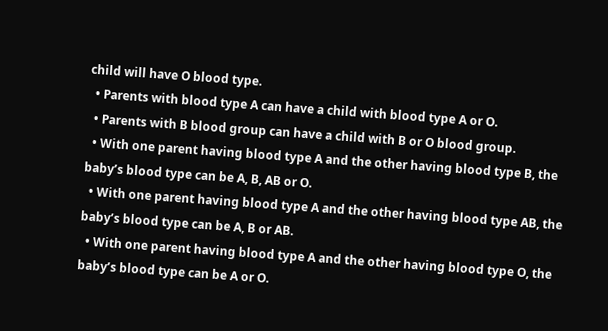child will have O blood type.
  • Parents with blood type A can have a child with blood type A or O.
  • Parents with B blood group can have a child with B or O blood group.
  • With one parent having blood type A and the other having blood type B, the baby’s blood type can be A, B, AB or O.
  • With one parent having blood type A and the other having blood type AB, the baby’s blood type can be A, B or AB.
  • With one parent having blood type A and the other having blood type O, the baby’s blood type can be A or O.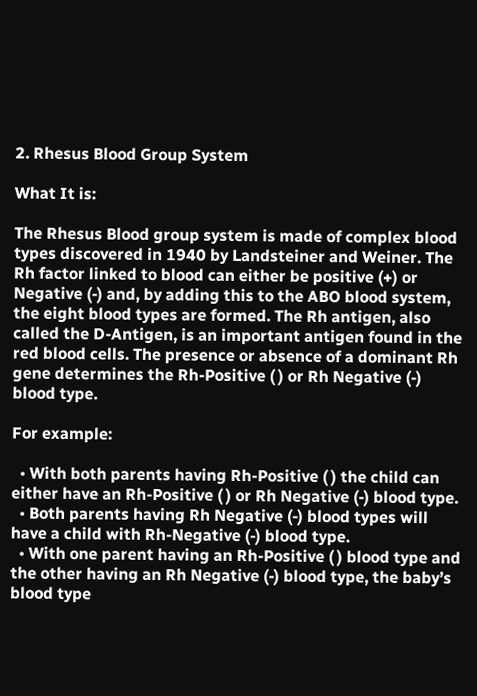2. Rhesus Blood Group System

What It is:

The Rhesus Blood group system is made of complex blood types discovered in 1940 by Landsteiner and Weiner. The Rh factor linked to blood can either be positive (+) or Negative (-) and, by adding this to the ABO blood system, the eight blood types are formed. The Rh antigen, also called the D-Antigen, is an important antigen found in the red blood cells. The presence or absence of a dominant Rh gene determines the Rh-Positive ( ) or Rh Negative (-) blood type.

For example:

  • With both parents having Rh-Positive ( ) the child can either have an Rh-Positive ( ) or Rh Negative (-) blood type.
  • Both parents having Rh Negative (-) blood types will have a child with Rh-Negative (-) blood type.
  • With one parent having an Rh-Positive ( ) blood type and the other having an Rh Negative (-) blood type, the baby’s blood type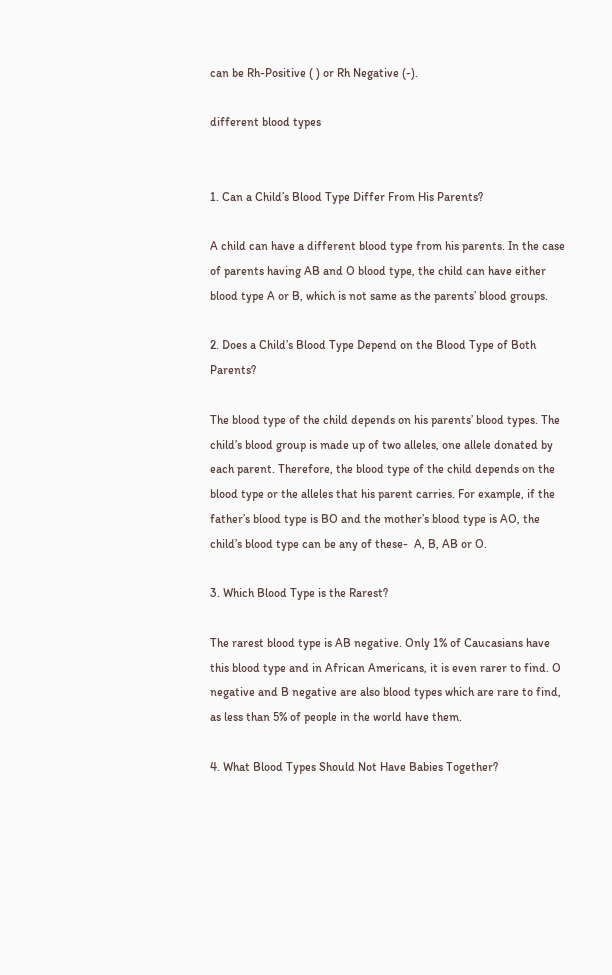can be Rh-Positive ( ) or Rh Negative (-).

different blood types


1. Can a Child’s Blood Type Differ From His Parents?

A child can have a different blood type from his parents. In the case of parents having AB and O blood type, the child can have either blood type A or B, which is not same as the parents’ blood groups.

2. Does a Child’s Blood Type Depend on the Blood Type of Both Parents?

The blood type of the child depends on his parents’ blood types. The child’s blood group is made up of two alleles, one allele donated by each parent. Therefore, the blood type of the child depends on the blood type or the alleles that his parent carries. For example, if the father’s blood type is BO and the mother’s blood type is AO, the child’s blood type can be any of these-  A, B, AB or O.

3. Which Blood Type is the Rarest?

The rarest blood type is AB negative. Only 1% of Caucasians have this blood type and in African Americans, it is even rarer to find. O negative and B negative are also blood types which are rare to find, as less than 5% of people in the world have them.

4. What Blood Types Should Not Have Babies Together?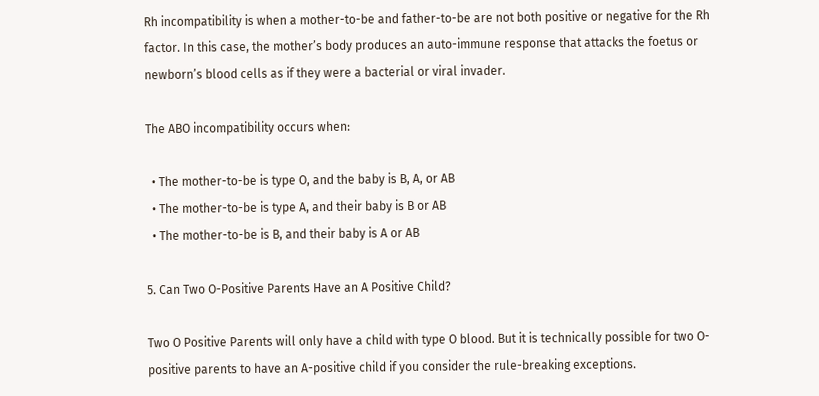Rh incompatibility is when a mother-to-be and father-to-be are not both positive or negative for the Rh factor. In this case, the mother’s body produces an auto-immune response that attacks the foetus or newborn’s blood cells as if they were a bacterial or viral invader.

The ABO incompatibility occurs when:

  • The mother-to-be is type O, and the baby is B, A, or AB
  • The mother-to-be is type A, and their baby is B or AB
  • The mother-to-be is B, and their baby is A or AB

5. Can Two O-Positive Parents Have an A Positive Child?

Two O Positive Parents will only have a child with type O blood. But it is technically possible for two O-positive parents to have an A-positive child if you consider the rule-breaking exceptions.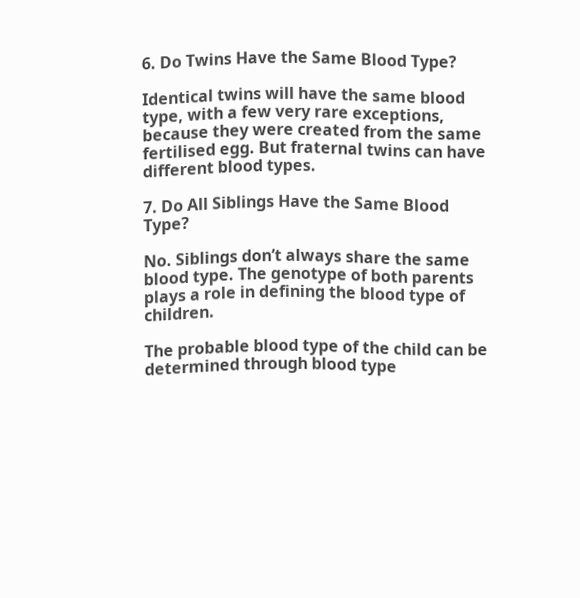6. Do Twins Have the Same Blood Type?

Identical twins will have the same blood type, with a few very rare exceptions, because they were created from the same fertilised egg. But fraternal twins can have different blood types.

7. Do All Siblings Have the Same Blood Type?

No. Siblings don’t always share the same blood type. The genotype of both parents plays a role in defining the blood type of children.

The probable blood type of the child can be determined through blood type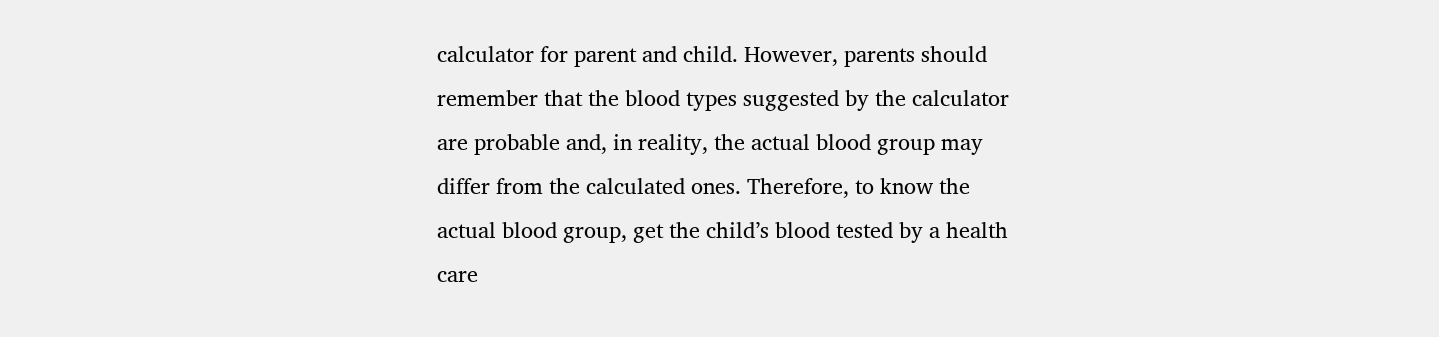calculator for parent and child. However, parents should remember that the blood types suggested by the calculator are probable and, in reality, the actual blood group may differ from the calculated ones. Therefore, to know the actual blood group, get the child’s blood tested by a health care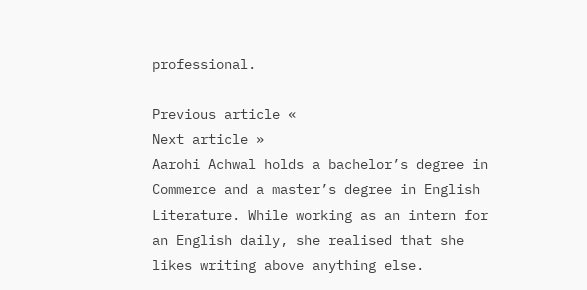professional.

Previous article «
Next article »
Aarohi Achwal holds a bachelor’s degree in Commerce and a master’s degree in English Literature. While working as an intern for an English daily, she realised that she likes writing above anything else.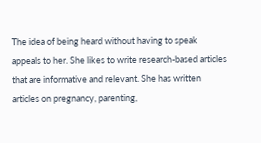The idea of being heard without having to speak appeals to her. She likes to write research-based articles that are informative and relevant. She has written articles on pregnancy, parenting,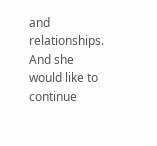and relationships. And she would like to continue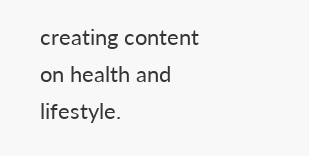creating content on health and lifestyle.